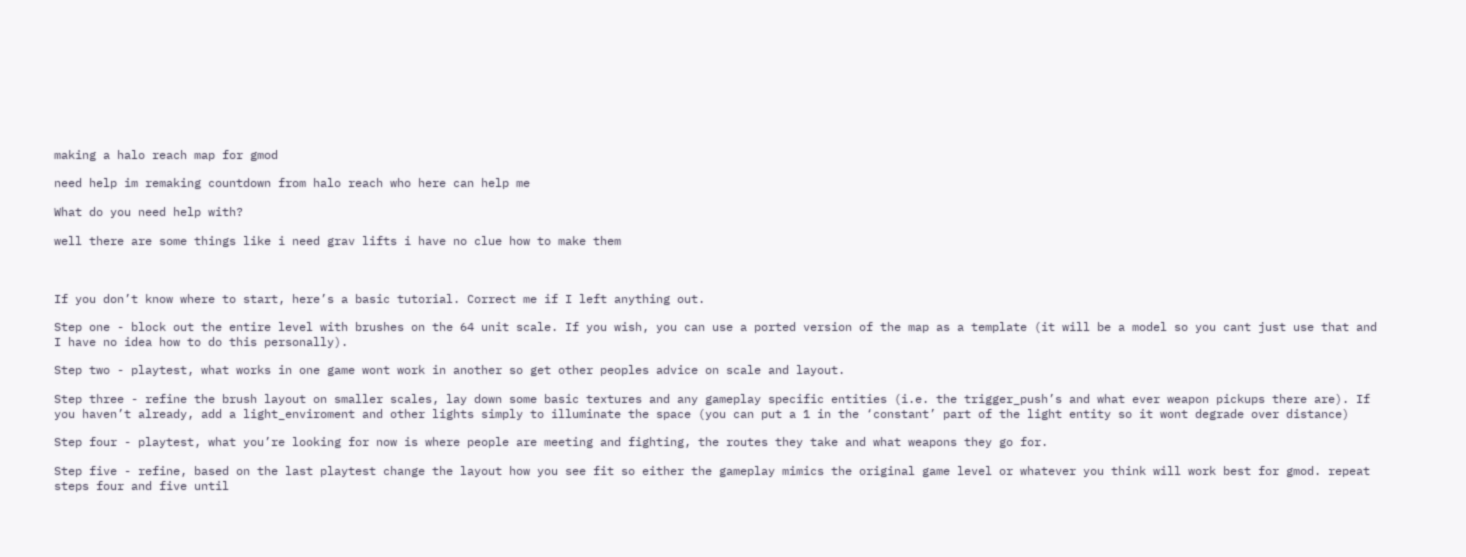making a halo reach map for gmod

need help im remaking countdown from halo reach who here can help me

What do you need help with?

well there are some things like i need grav lifts i have no clue how to make them



If you don’t know where to start, here’s a basic tutorial. Correct me if I left anything out.

Step one - block out the entire level with brushes on the 64 unit scale. If you wish, you can use a ported version of the map as a template (it will be a model so you cant just use that and I have no idea how to do this personally).

Step two - playtest, what works in one game wont work in another so get other peoples advice on scale and layout.

Step three - refine the brush layout on smaller scales, lay down some basic textures and any gameplay specific entities (i.e. the trigger_push’s and what ever weapon pickups there are). If you haven’t already, add a light_enviroment and other lights simply to illuminate the space (you can put a 1 in the ‘constant’ part of the light entity so it wont degrade over distance)

Step four - playtest, what you’re looking for now is where people are meeting and fighting, the routes they take and what weapons they go for.

Step five - refine, based on the last playtest change the layout how you see fit so either the gameplay mimics the original game level or whatever you think will work best for gmod. repeat steps four and five until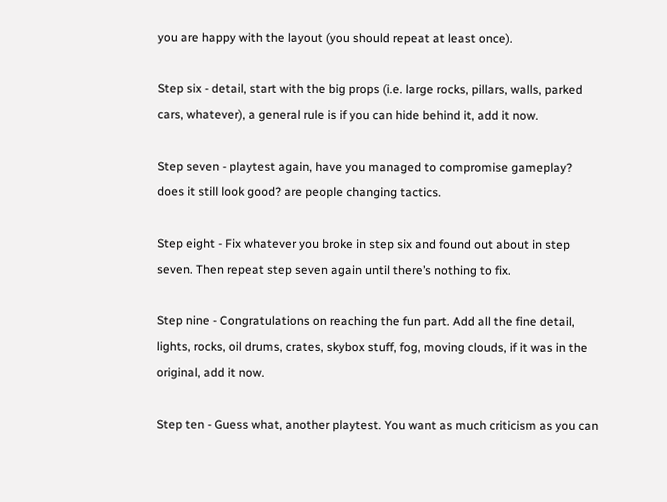you are happy with the layout (you should repeat at least once).

Step six - detail, start with the big props (i.e. large rocks, pillars, walls, parked cars, whatever), a general rule is if you can hide behind it, add it now.

Step seven - playtest again, have you managed to compromise gameplay? does it still look good? are people changing tactics.

Step eight - Fix whatever you broke in step six and found out about in step seven. Then repeat step seven again until there’s nothing to fix.

Step nine - Congratulations on reaching the fun part. Add all the fine detail, lights, rocks, oil drums, crates, skybox stuff, fog, moving clouds, if it was in the original, add it now.

Step ten - Guess what, another playtest. You want as much criticism as you can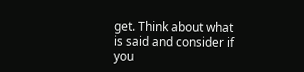get. Think about what is said and consider if you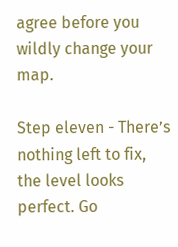agree before you wildly change your map.

Step eleven - There’s nothing left to fix, the level looks perfect. Go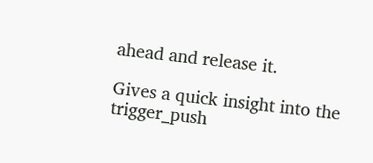ahead and release it.

Gives a quick insight into the trigger_push